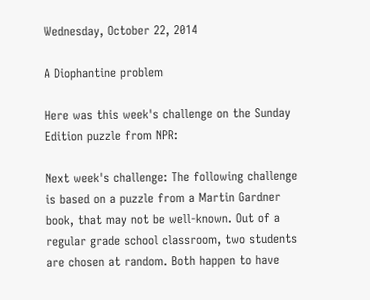Wednesday, October 22, 2014

A Diophantine problem

Here was this week's challenge on the Sunday Edition puzzle from NPR:

Next week's challenge: The following challenge is based on a puzzle from a Martin Gardner book, that may not be well-known. Out of a regular grade school classroom, two students are chosen at random. Both happen to have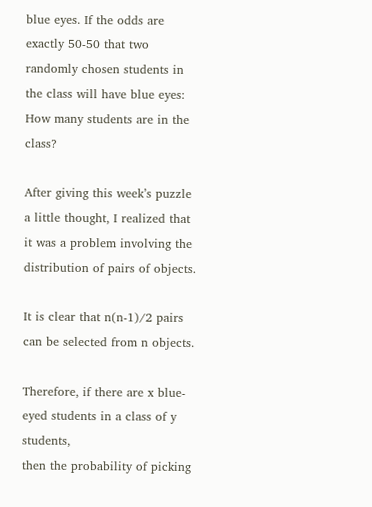blue eyes. If the odds are exactly 50-50 that two randomly chosen students in the class will have blue eyes: How many students are in the class?

After giving this week’s puzzle a little thought, I realized that it was a problem involving the distribution of pairs of objects.

It is clear that n(n-1)/2 pairs can be selected from n objects.

Therefore, if there are x blue-eyed students in a class of y students,
then the probability of picking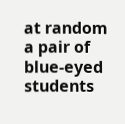at random a pair of blue-eyed students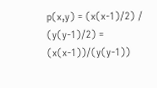p(x,y) = (x(x-1)/2) / (y(y-1)/2) = (x(x-1))/(y(y-1))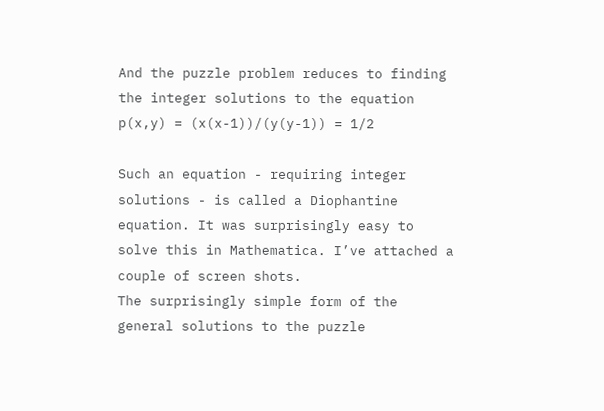And the puzzle problem reduces to finding the integer solutions to the equation
p(x,y) = (x(x-1))/(y(y-1)) = 1/2

Such an equation - requiring integer solutions - is called a Diophantine equation. It was surprisingly easy to solve this in Mathematica. I’ve attached a couple of screen shots.
The surprisingly simple form of the general solutions to the puzzle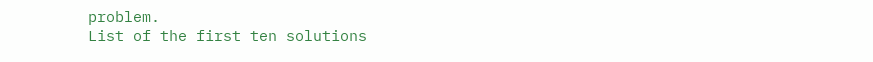problem.
List of the first ten solutions